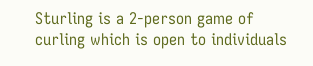Sturling is a 2-person game of curling which is open to individuals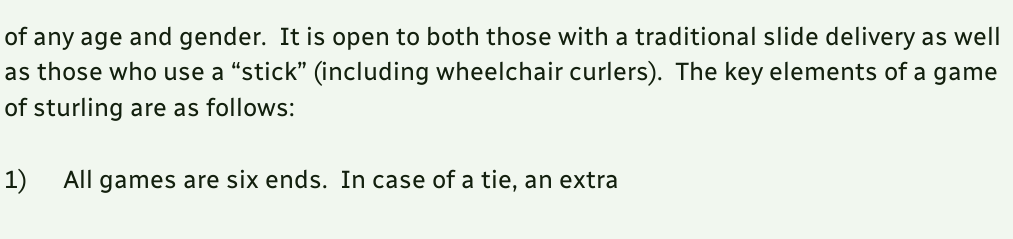of any age and gender.  It is open to both those with a traditional slide delivery as well as those who use a “stick” (including wheelchair curlers).  The key elements of a game of sturling are as follows:

1)      All games are six ends.  In case of a tie, an extra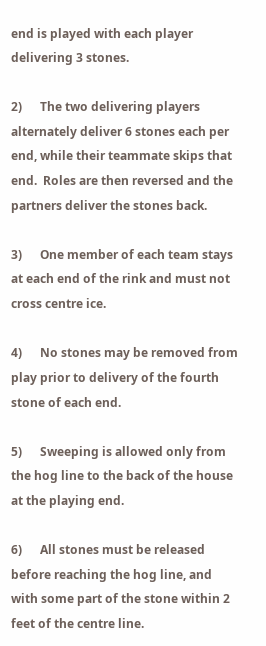end is played with each player delivering 3 stones.

2)      The two delivering players alternately deliver 6 stones each per end, while their teammate skips that end.  Roles are then reversed and the partners deliver the stones back.

3)      One member of each team stays at each end of the rink and must not cross centre ice.

4)      No stones may be removed from play prior to delivery of the fourth stone of each end.

5)      Sweeping is allowed only from the hog line to the back of the house at the playing end.

6)      All stones must be released before reaching the hog line, and with some part of the stone within 2 feet of the centre line.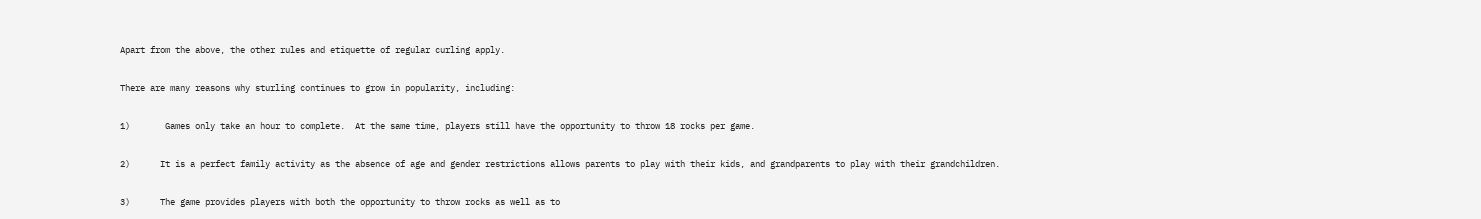Apart from the above, the other rules and etiquette of regular curling apply.

There are many reasons why sturling continues to grow in popularity, including:

1)       Games only take an hour to complete.  At the same time, players still have the opportunity to throw 18 rocks per game.

2)      It is a perfect family activity as the absence of age and gender restrictions allows parents to play with their kids, and grandparents to play with their grandchildren.

3)      The game provides players with both the opportunity to throw rocks as well as to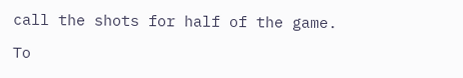call the shots for half of the game.

To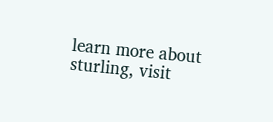learn more about sturling, visit